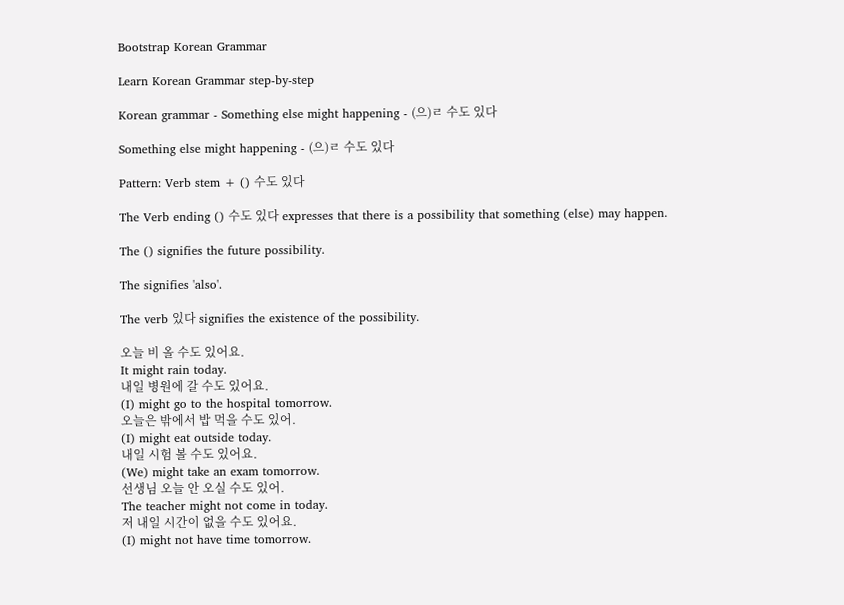Bootstrap Korean Grammar

Learn Korean Grammar step-by-step

Korean grammar - Something else might happening - (으)ㄹ 수도 있다

Something else might happening - (으)ㄹ 수도 있다

Pattern: Verb stem + () 수도 있다

The Verb ending () 수도 있다 expresses that there is a possibility that something (else) may happen.

The () signifies the future possibility.

The signifies 'also'.

The verb 있다 signifies the existence of the possibility.

오늘 비 올 수도 있어요.
It might rain today.
내일 병원에 갈 수도 있어요.
(I) might go to the hospital tomorrow.
오늘은 밖에서 밥 먹을 수도 있어.
(I) might eat outside today.
내일 시험 볼 수도 있어요.
(We) might take an exam tomorrow.
선생님 오늘 안 오실 수도 있어.
The teacher might not come in today.
저 내일 시간이 없을 수도 있어요.
(I) might not have time tomorrow.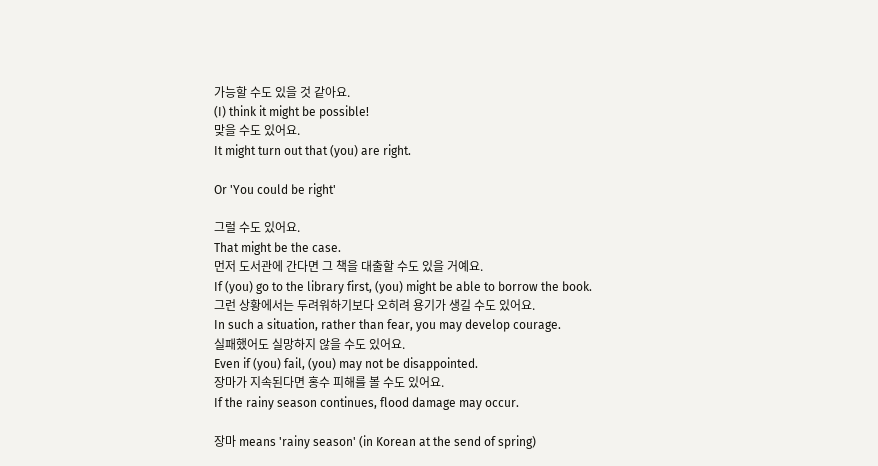가능할 수도 있을 것 같아요.
(I) think it might be possible!
맞을 수도 있어요.
It might turn out that (you) are right.

Or 'You could be right'

그럴 수도 있어요.
That might be the case.
먼저 도서관에 간다면 그 책을 대출할 수도 있을 거예요.
If (you) go to the library first, (you) might be able to borrow the book.
그런 상황에서는 두려워하기보다 오히려 용기가 생길 수도 있어요.
In such a situation, rather than fear, you may develop courage.
실패했어도 실망하지 않을 수도 있어요.
Even if (you) fail, (you) may not be disappointed.
장마가 지속된다면 홍수 피해를 볼 수도 있어요.
If the rainy season continues, flood damage may occur.

장마 means 'rainy season' (in Korean at the send of spring)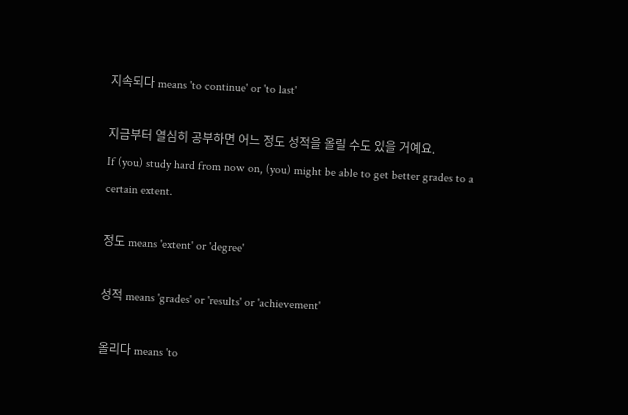지속되다 means 'to continue' or 'to last'

지금부터 열심히 공부하면 어느 정도 성적을 올릴 수도 있을 거예요.
If (you) study hard from now on, (you) might be able to get better grades to a certain extent.

정도 means 'extent' or 'degree'

성적 means 'grades' or 'results' or 'achievement'

올리다 means 'to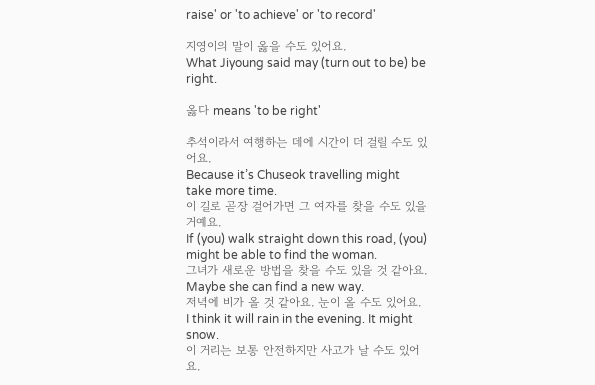raise' or 'to achieve' or 'to record'

지영이의 말이 옳을 수도 있어요.
What Jiyoung said may (turn out to be) be right.

옳다 means 'to be right'

추석이라서 여행하는 데에 시간이 더 걸릴 수도 있어요.
Because it’s Chuseok travelling might take more time.
이 길로 곧장 걸어가면 그 여자를 찾을 수도 있을 거예요.
If (you) walk straight down this road, (you) might be able to find the woman.
그녀가 새로운 방법을 찾을 수도 있을 것 같아요.
Maybe she can find a new way.
저녁에 비가 올 것 같아요. 눈이 올 수도 있어요.
I think it will rain in the evening. It might snow.
이 거리는 보통 안전하지만 사고가 날 수도 있어요.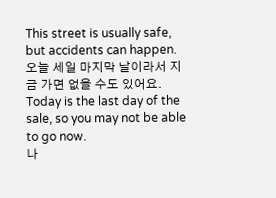This street is usually safe, but accidents can happen.
오늘 세일 마지막 날이라서 지금 가면 없을 수도 있어요.
Today is the last day of the sale, so you may not be able to go now.
나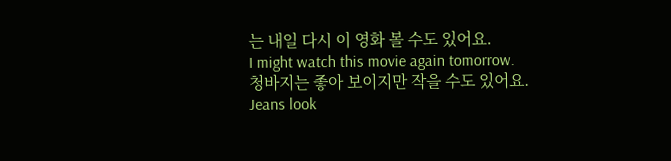는 내일 다시 이 영화 볼 수도 있어요.
I might watch this movie again tomorrow.
청바지는 좋아 보이지만 작을 수도 있어요.
Jeans look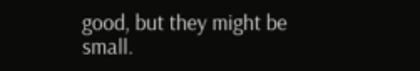good, but they might be small.